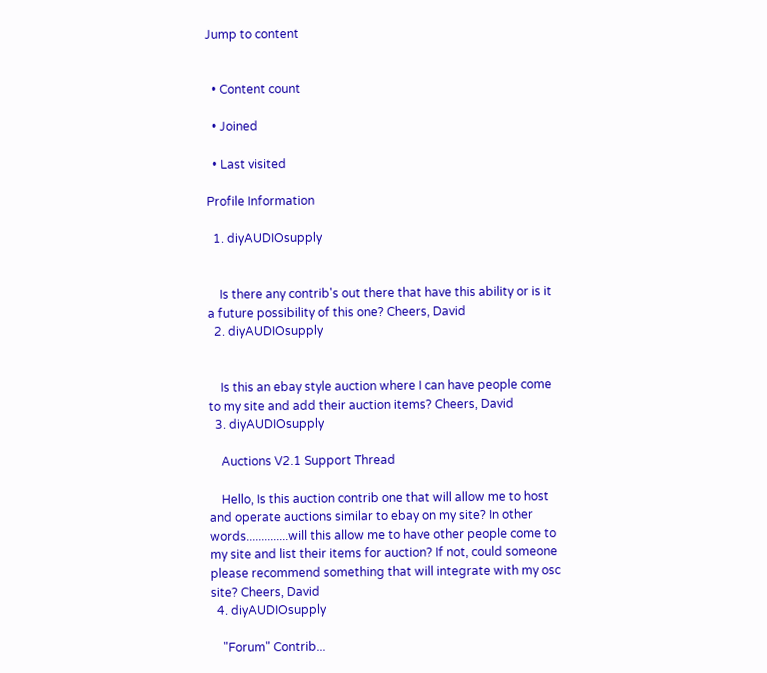Jump to content


  • Content count

  • Joined

  • Last visited

Profile Information

  1. diyAUDIOsupply


    Is there any contrib's out there that have this ability or is it a future possibility of this one? Cheers, David
  2. diyAUDIOsupply


    Is this an ebay style auction where I can have people come to my site and add their auction items? Cheers, David
  3. diyAUDIOsupply

    Auctions V2.1 Support Thread

    Hello, Is this auction contrib one that will allow me to host and operate auctions similar to ebay on my site? In other words..............will this allow me to have other people come to my site and list their items for auction? If not, could someone please recommend something that will integrate with my osc site? Cheers, David
  4. diyAUDIOsupply

    "Forum" Contrib...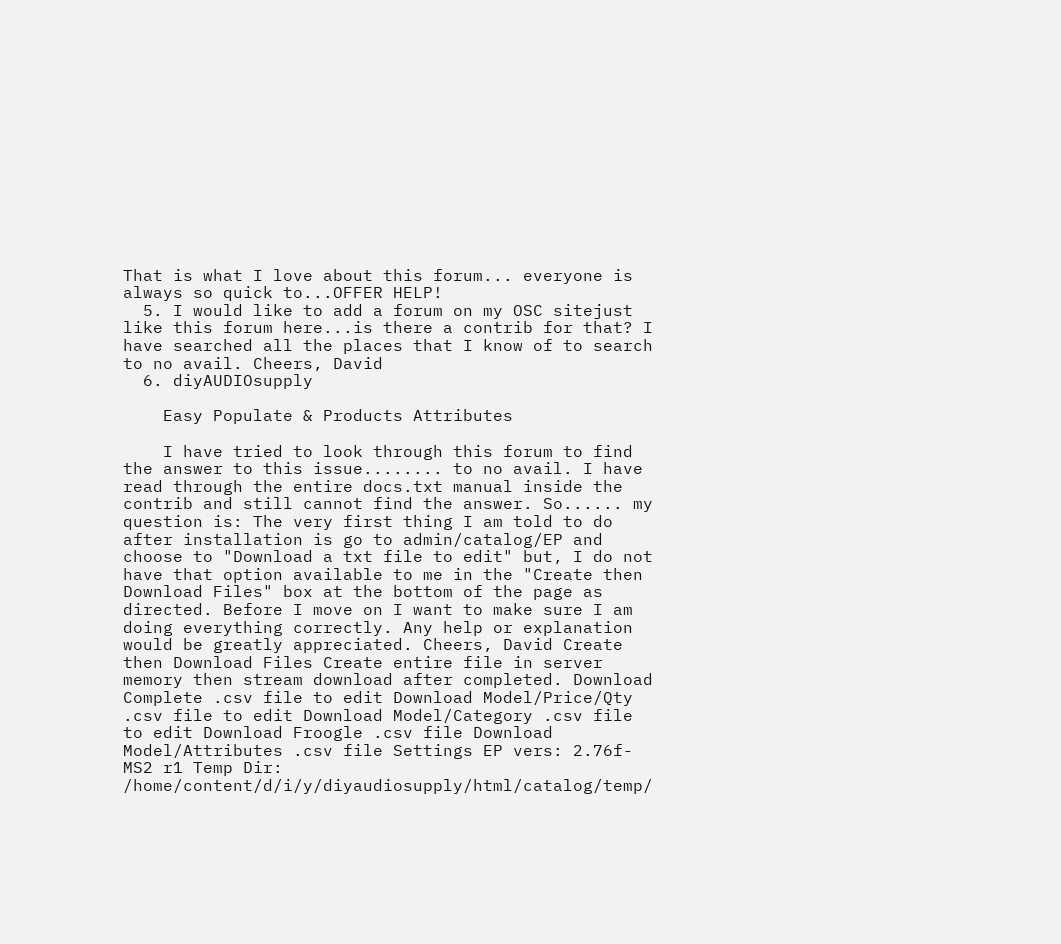That is what I love about this forum... everyone is always so quick to...OFFER HELP!
  5. I would like to add a forum on my OSC sitejust like this forum here...is there a contrib for that? I have searched all the places that I know of to search to no avail. Cheers, David
  6. diyAUDIOsupply

    Easy Populate & Products Attributes

    I have tried to look through this forum to find the answer to this issue........ to no avail. I have read through the entire docs.txt manual inside the contrib and still cannot find the answer. So...... my question is: The very first thing I am told to do after installation is go to admin/catalog/EP and choose to "Download a txt file to edit" but, I do not have that option available to me in the "Create then Download Files" box at the bottom of the page as directed. Before I move on I want to make sure I am doing everything correctly. Any help or explanation would be greatly appreciated. Cheers, David Create then Download Files Create entire file in server memory then stream download after completed. Download Complete .csv file to edit Download Model/Price/Qty .csv file to edit Download Model/Category .csv file to edit Download Froogle .csv file Download Model/Attributes .csv file Settings EP vers: 2.76f-MS2 r1 Temp Dir: /home/content/d/i/y/diyaudiosupply/html/catalog/temp/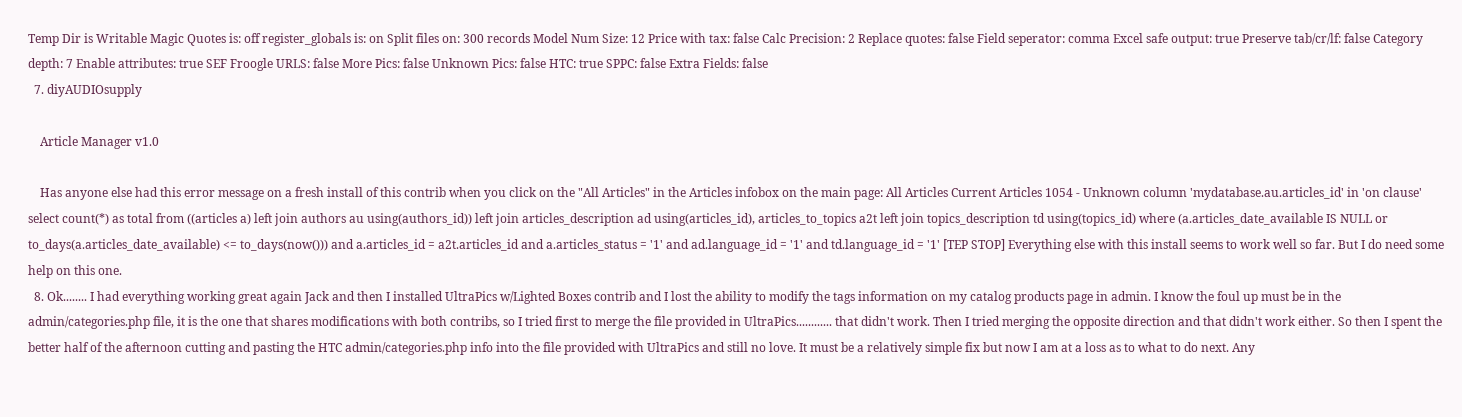Temp Dir is Writable Magic Quotes is: off register_globals is: on Split files on: 300 records Model Num Size: 12 Price with tax: false Calc Precision: 2 Replace quotes: false Field seperator: comma Excel safe output: true Preserve tab/cr/lf: false Category depth: 7 Enable attributes: true SEF Froogle URLS: false More Pics: false Unknown Pics: false HTC: true SPPC: false Extra Fields: false
  7. diyAUDIOsupply

    Article Manager v1.0

    Has anyone else had this error message on a fresh install of this contrib when you click on the "All Articles" in the Articles infobox on the main page: All Articles Current Articles 1054 - Unknown column 'mydatabase.au.articles_id' in 'on clause' select count(*) as total from ((articles a) left join authors au using(authors_id)) left join articles_description ad using(articles_id), articles_to_topics a2t left join topics_description td using(topics_id) where (a.articles_date_available IS NULL or to_days(a.articles_date_available) <= to_days(now())) and a.articles_id = a2t.articles_id and a.articles_status = '1' and ad.language_id = '1' and td.language_id = '1' [TEP STOP] Everything else with this install seems to work well so far. But I do need some help on this one.
  8. Ok........ I had everything working great again Jack and then I installed UltraPics w/Lighted Boxes contrib and I lost the ability to modify the tags information on my catalog products page in admin. I know the foul up must be in the admin/categories.php file, it is the one that shares modifications with both contribs, so I tried first to merge the file provided in UltraPics............ that didn't work. Then I tried merging the opposite direction and that didn't work either. So then I spent the better half of the afternoon cutting and pasting the HTC admin/categories.php info into the file provided with UltraPics and still no love. It must be a relatively simple fix but now I am at a loss as to what to do next. Any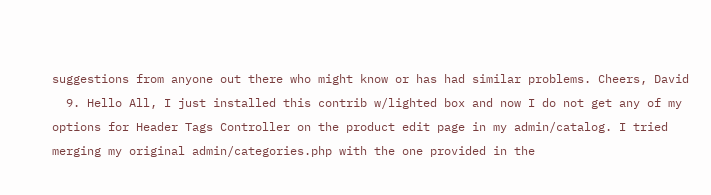suggestions from anyone out there who might know or has had similar problems. Cheers, David
  9. Hello All, I just installed this contrib w/lighted box and now I do not get any of my options for Header Tags Controller on the product edit page in my admin/catalog. I tried merging my original admin/categories.php with the one provided in the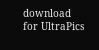download for UltraPics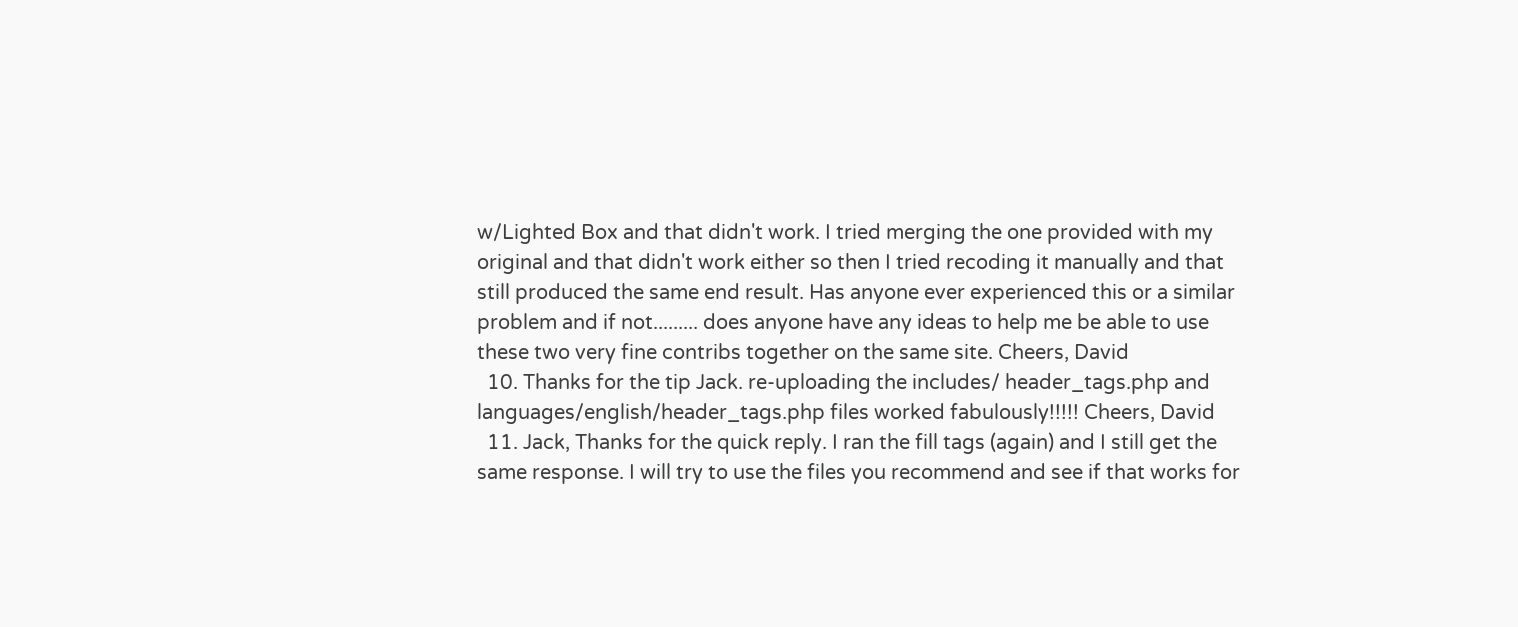w/Lighted Box and that didn't work. I tried merging the one provided with my original and that didn't work either so then I tried recoding it manually and that still produced the same end result. Has anyone ever experienced this or a similar problem and if not......... does anyone have any ideas to help me be able to use these two very fine contribs together on the same site. Cheers, David
  10. Thanks for the tip Jack. re-uploading the includes/ header_tags.php and languages/english/header_tags.php files worked fabulously!!!!! Cheers, David
  11. Jack, Thanks for the quick reply. I ran the fill tags (again) and I still get the same response. I will try to use the files you recommend and see if that works for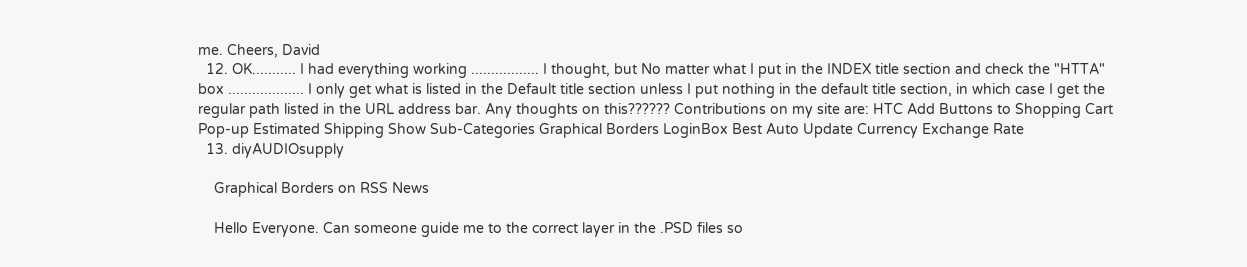me. Cheers, David
  12. OK........... I had everything working ................. I thought, but No matter what I put in the INDEX title section and check the "HTTA" box ................... I only get what is listed in the Default title section unless I put nothing in the default title section, in which case I get the regular path listed in the URL address bar. Any thoughts on this?????? Contributions on my site are: HTC Add Buttons to Shopping Cart Pop-up Estimated Shipping Show Sub-Categories Graphical Borders LoginBox Best Auto Update Currency Exchange Rate
  13. diyAUDIOsupply

    Graphical Borders on RSS News

    Hello Everyone. Can someone guide me to the correct layer in the .PSD files so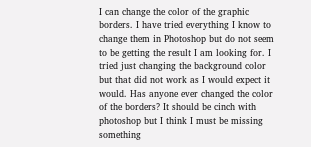I can change the color of the graphic borders. I have tried everything I know to change them in Photoshop but do not seem to be getting the result I am looking for. I tried just changing the background color but that did not work as I would expect it would. Has anyone ever changed the color of the borders? It should be cinch with photoshop but I think I must be missing something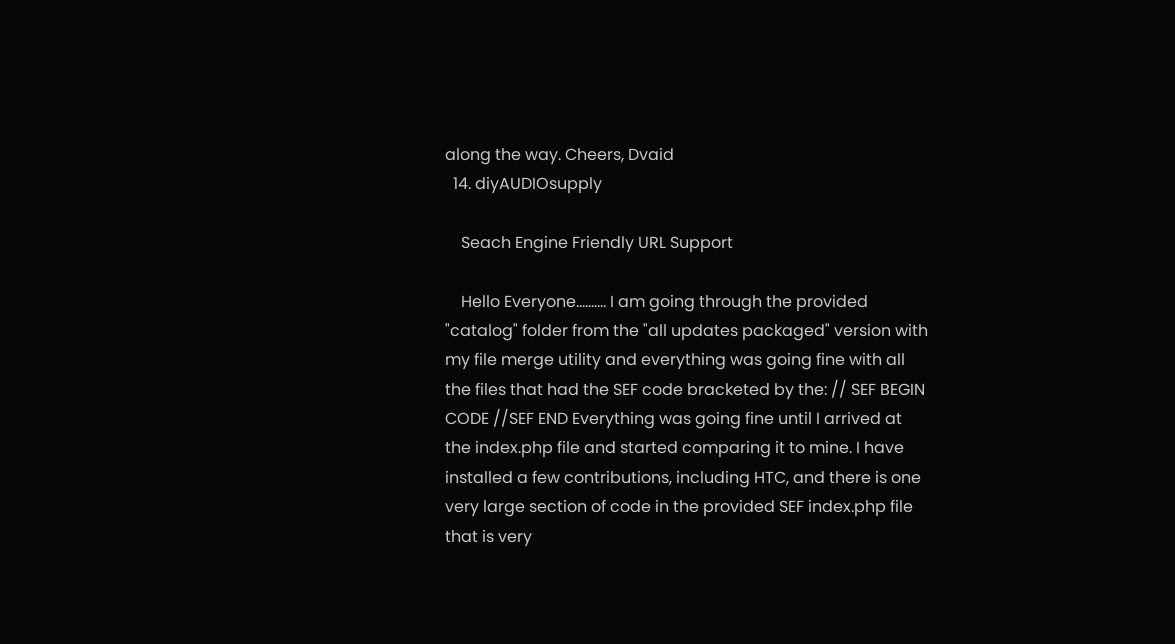along the way. Cheers, Dvaid
  14. diyAUDIOsupply

    Seach Engine Friendly URL Support

    Hello Everyone.......... I am going through the provided "catalog" folder from the "all updates packaged" version with my file merge utility and everything was going fine with all the files that had the SEF code bracketed by the: // SEF BEGIN CODE //SEF END Everything was going fine until I arrived at the index.php file and started comparing it to mine. I have installed a few contributions, including HTC, and there is one very large section of code in the provided SEF index.php file that is very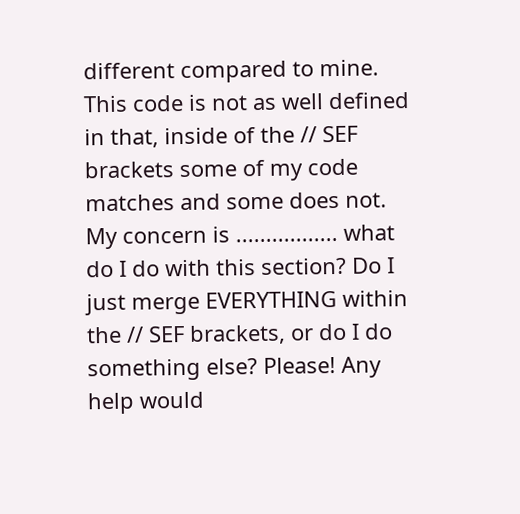different compared to mine. This code is not as well defined in that, inside of the // SEF brackets some of my code matches and some does not. My concern is ................. what do I do with this section? Do I just merge EVERYTHING within the // SEF brackets, or do I do something else? Please! Any help would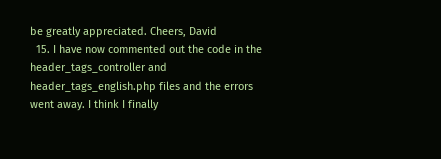be greatly appreciated. Cheers, David
  15. I have now commented out the code in the header_tags_controller and header_tags_english.php files and the errors went away. I think I finally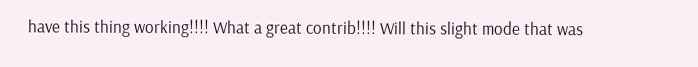have this thing working!!!! What a great contrib!!!! Will this slight mode that was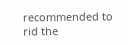recommended to rid the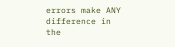errors make ANY difference in the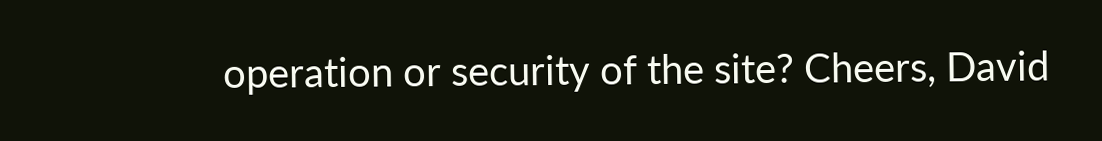operation or security of the site? Cheers, David